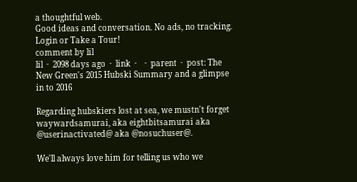a thoughtful web.
Good ideas and conversation. No ads, no tracking.   Login or Take a Tour!
comment by lil
lil  ·  2098 days ago  ·  link  ·    ·  parent  ·  post: The New Green's 2015 Hubski Summary and a glimpse in to 2016

Regarding hubskiers lost at sea, we mustn't forget waywardsamurai, aka eightbitsamurai aka @userinactivated@ aka @nosuchuser@.

We'll always love him for telling us who we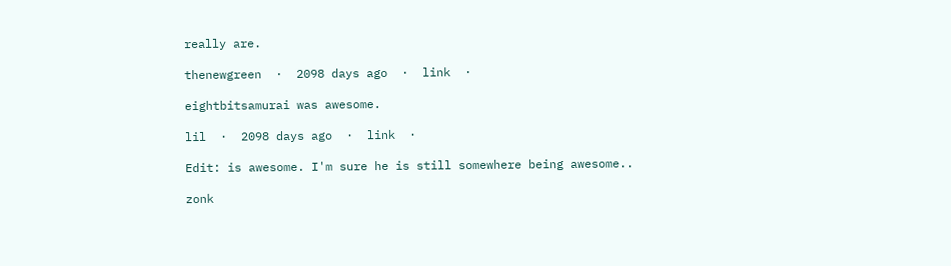really are.

thenewgreen  ·  2098 days ago  ·  link  ·

eightbitsamurai was awesome.

lil  ·  2098 days ago  ·  link  ·

Edit: is awesome. I'm sure he is still somewhere being awesome..

zonk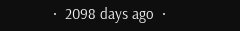·  2098 days ago  ·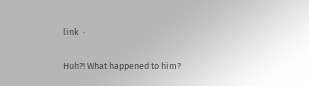link  ·

Huh?! What happened to him?